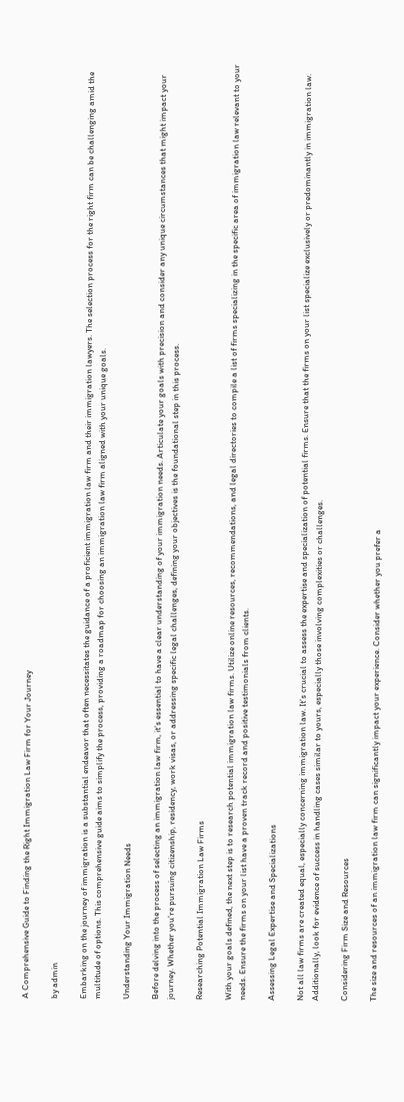A Comprehensive Guide to Finding the Right Immigration Law Firm for Your Journey

by admin

Embarking on the journey of immigration is a substantial endeavor that often necessitates the guidance of a proficient immigration law firm and their immigration lawyers. The selection process for the right firm can be challenging amid the multitude of options. This comprehensive guide aims to simplify the process, providing a roadmap for choosing an immigration law firm aligned with your unique goals.

Understanding Your Immigration Needs

Before delving into the process of selecting an immigration law firm, it’s essential to have a clear understanding of your immigration needs. Articulate your goals with precision and consider any unique circumstances that might impact your journey. Whether you’re pursuing citizenship, residency, work visas, or addressing specific legal challenges, defining your objectives is the foundational step in this process.

Researching Potential Immigration Law Firms

With your goals defined, the next step is to research potential immigration law firms. Utilize online resources, recommendations, and legal directories to compile a list of firms specializing in the specific area of immigration law relevant to your needs. Ensure the firms on your list have a proven track record and positive testimonials from clients.

Assessing Legal Expertise and Specializations

Not all law firms are created equal, especially concerning immigration law. It’s crucial to assess the expertise and specialization of potential firms. Ensure that the firms on your list specialize exclusively or predominantly in immigration law. Additionally, look for evidence of success in handling cases similar to yours, especially those involving complexities or challenges.

Considering Firm Size and Resources

The size and resources of an immigration law firm can significantly impact your experience. Consider whether you prefer a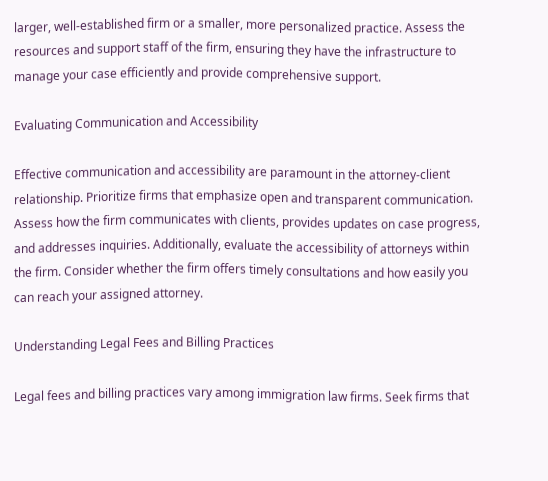larger, well-established firm or a smaller, more personalized practice. Assess the resources and support staff of the firm, ensuring they have the infrastructure to manage your case efficiently and provide comprehensive support.

Evaluating Communication and Accessibility

Effective communication and accessibility are paramount in the attorney-client relationship. Prioritize firms that emphasize open and transparent communication. Assess how the firm communicates with clients, provides updates on case progress, and addresses inquiries. Additionally, evaluate the accessibility of attorneys within the firm. Consider whether the firm offers timely consultations and how easily you can reach your assigned attorney.

Understanding Legal Fees and Billing Practices

Legal fees and billing practices vary among immigration law firms. Seek firms that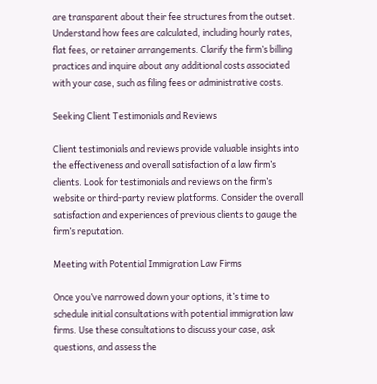are transparent about their fee structures from the outset. Understand how fees are calculated, including hourly rates, flat fees, or retainer arrangements. Clarify the firm’s billing practices and inquire about any additional costs associated with your case, such as filing fees or administrative costs.

Seeking Client Testimonials and Reviews

Client testimonials and reviews provide valuable insights into the effectiveness and overall satisfaction of a law firm’s clients. Look for testimonials and reviews on the firm’s website or third-party review platforms. Consider the overall satisfaction and experiences of previous clients to gauge the firm’s reputation.

Meeting with Potential Immigration Law Firms

Once you’ve narrowed down your options, it’s time to schedule initial consultations with potential immigration law firms. Use these consultations to discuss your case, ask questions, and assess the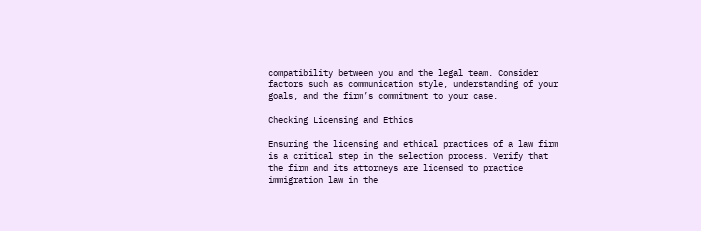compatibility between you and the legal team. Consider factors such as communication style, understanding of your goals, and the firm’s commitment to your case.

Checking Licensing and Ethics

Ensuring the licensing and ethical practices of a law firm is a critical step in the selection process. Verify that the firm and its attorneys are licensed to practice immigration law in the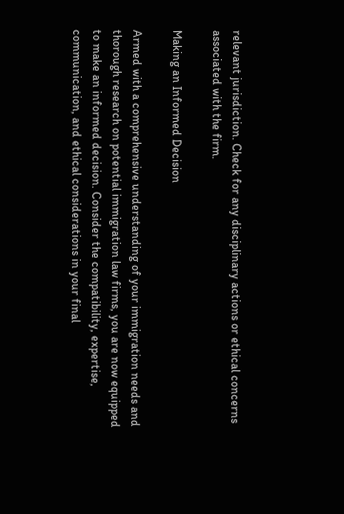relevant jurisdiction. Check for any disciplinary actions or ethical concerns associated with the firm.

Making an Informed Decision

Armed with a comprehensive understanding of your immigration needs and thorough research on potential immigration law firms, you are now equipped to make an informed decision. Consider the compatibility, expertise, communication, and ethical considerations in your final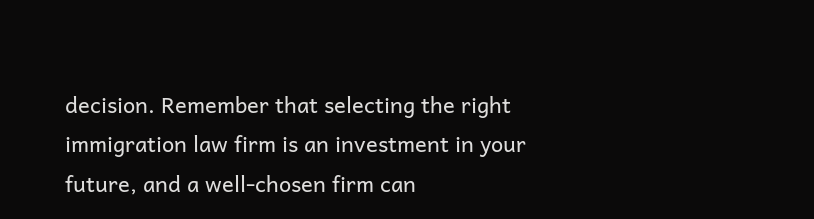decision. Remember that selecting the right immigration law firm is an investment in your future, and a well-chosen firm can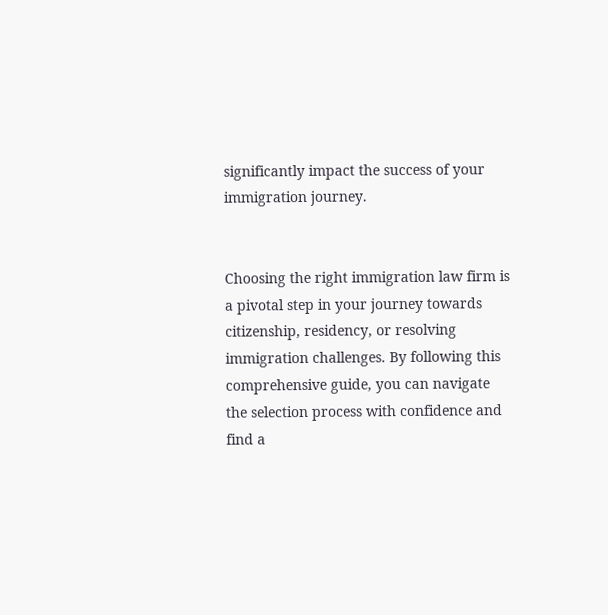significantly impact the success of your immigration journey.


Choosing the right immigration law firm is a pivotal step in your journey towards citizenship, residency, or resolving immigration challenges. By following this comprehensive guide, you can navigate the selection process with confidence and find a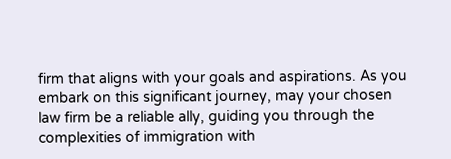firm that aligns with your goals and aspirations. As you embark on this significant journey, may your chosen law firm be a reliable ally, guiding you through the complexities of immigration with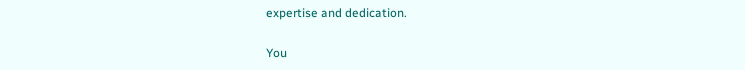expertise and dedication.

You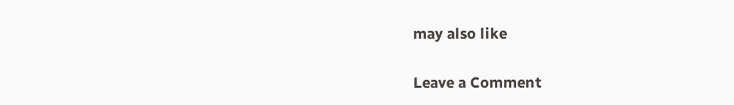may also like

Leave a Comment